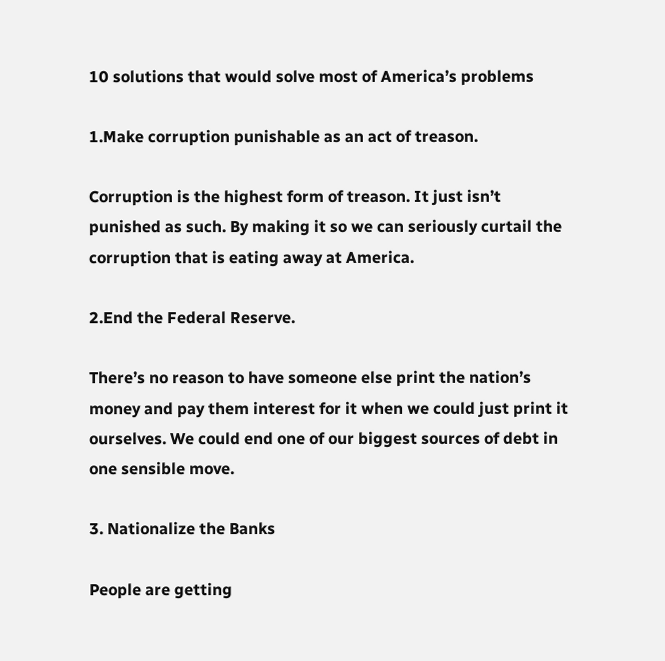10 solutions that would solve most of America’s problems

1.Make corruption punishable as an act of treason.

Corruption is the highest form of treason. It just isn’t punished as such. By making it so we can seriously curtail the corruption that is eating away at America.

2.End the Federal Reserve.

There’s no reason to have someone else print the nation’s money and pay them interest for it when we could just print it ourselves. We could end one of our biggest sources of debt in one sensible move.

3. Nationalize the Banks

People are getting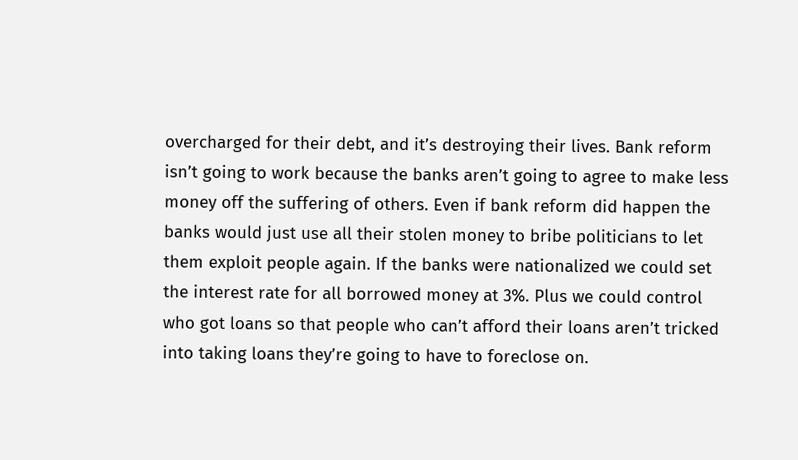overcharged for their debt, and it’s destroying their lives. Bank reform isn’t going to work because the banks aren’t going to agree to make less money off the suffering of others. Even if bank reform did happen the banks would just use all their stolen money to bribe politicians to let them exploit people again. If the banks were nationalized we could set the interest rate for all borrowed money at 3%. Plus we could control who got loans so that people who can’t afford their loans aren’t tricked into taking loans they’re going to have to foreclose on.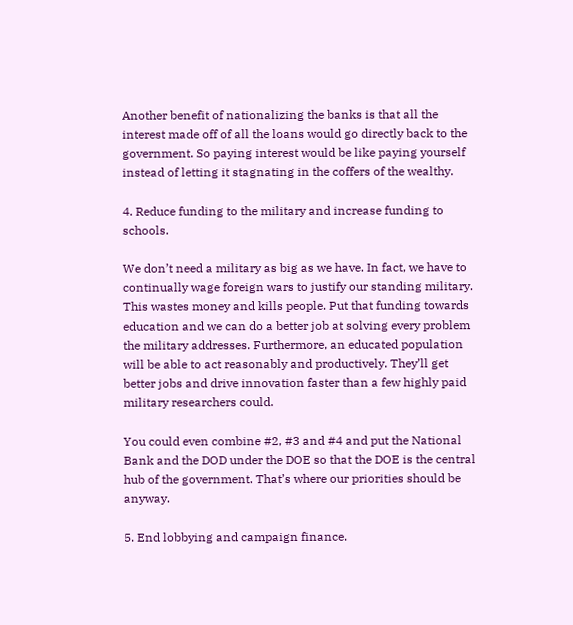Another benefit of nationalizing the banks is that all the interest made off of all the loans would go directly back to the government. So paying interest would be like paying yourself instead of letting it stagnating in the coffers of the wealthy.

4. Reduce funding to the military and increase funding to schools.

We don’t need a military as big as we have. In fact, we have to continually wage foreign wars to justify our standing military. This wastes money and kills people. Put that funding towards education and we can do a better job at solving every problem the military addresses. Furthermore, an educated population will be able to act reasonably and productively. They’ll get better jobs and drive innovation faster than a few highly paid military researchers could.

You could even combine #2, #3 and #4 and put the National Bank and the DOD under the DOE so that the DOE is the central hub of the government. That’s where our priorities should be anyway.

5. End lobbying and campaign finance.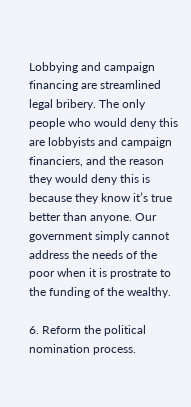Lobbying and campaign financing are streamlined legal bribery. The only people who would deny this are lobbyists and campaign financiers, and the reason they would deny this is because they know it’s true better than anyone. Our government simply cannot address the needs of the poor when it is prostrate to the funding of the wealthy.

6. Reform the political nomination process.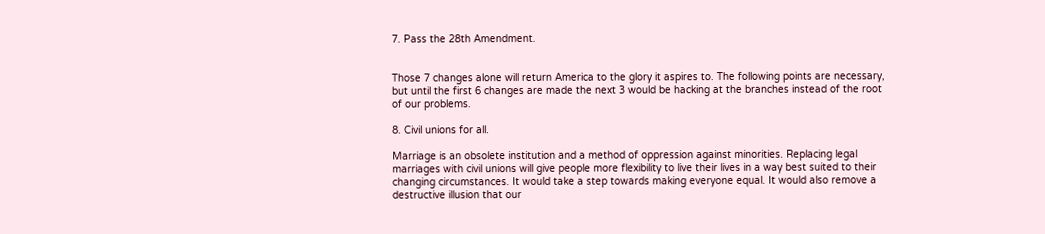7. Pass the 28th Amendment.


Those 7 changes alone will return America to the glory it aspires to. The following points are necessary, but until the first 6 changes are made the next 3 would be hacking at the branches instead of the root of our problems.

8. Civil unions for all.

Marriage is an obsolete institution and a method of oppression against minorities. Replacing legal marriages with civil unions will give people more flexibility to live their lives in a way best suited to their changing circumstances. It would take a step towards making everyone equal. It would also remove a destructive illusion that our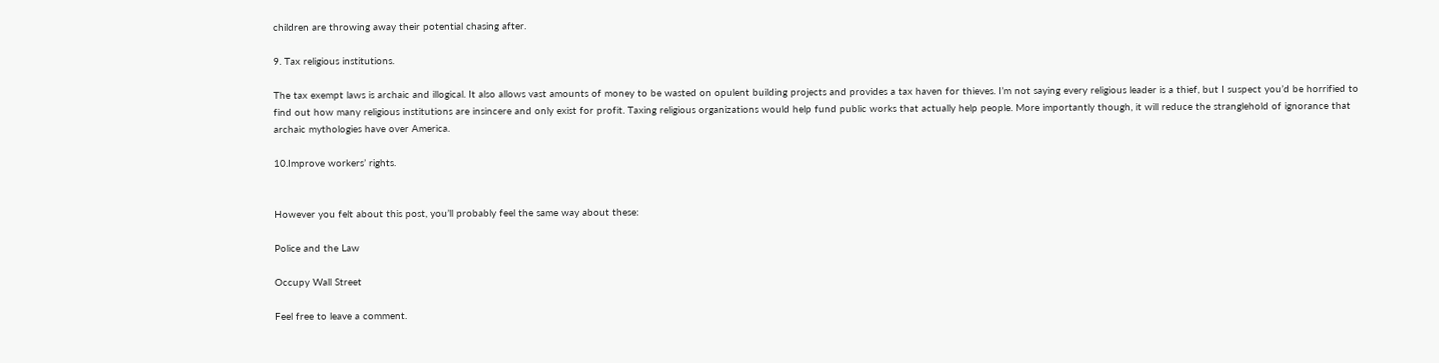children are throwing away their potential chasing after.

9. Tax religious institutions.

The tax exempt laws is archaic and illogical. It also allows vast amounts of money to be wasted on opulent building projects and provides a tax haven for thieves. I’m not saying every religious leader is a thief, but I suspect you’d be horrified to find out how many religious institutions are insincere and only exist for profit. Taxing religious organizations would help fund public works that actually help people. More importantly though, it will reduce the stranglehold of ignorance that archaic mythologies have over America.

10.Improve workers’ rights.


However you felt about this post, you’ll probably feel the same way about these:

Police and the Law

Occupy Wall Street

Feel free to leave a comment.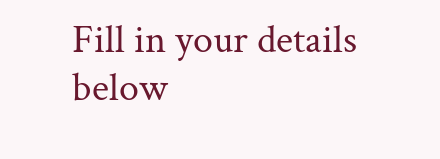Fill in your details below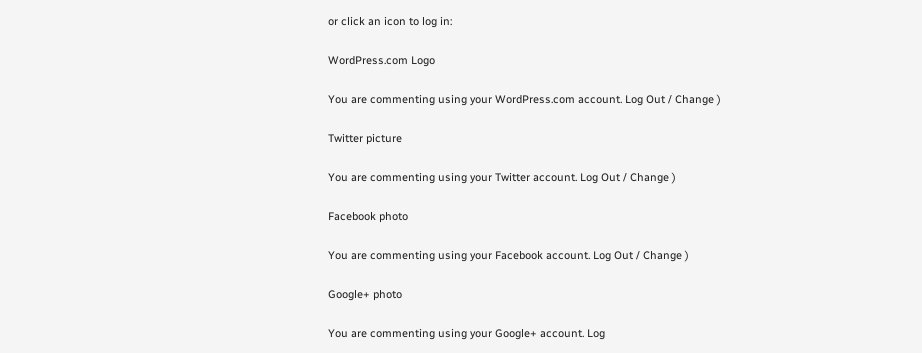or click an icon to log in:

WordPress.com Logo

You are commenting using your WordPress.com account. Log Out / Change )

Twitter picture

You are commenting using your Twitter account. Log Out / Change )

Facebook photo

You are commenting using your Facebook account. Log Out / Change )

Google+ photo

You are commenting using your Google+ account. Log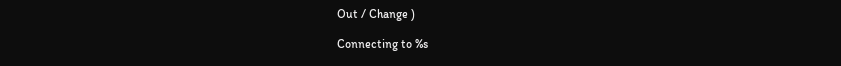Out / Change )

Connecting to %s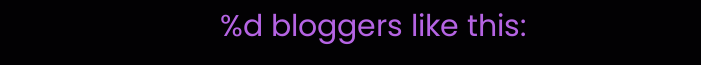%d bloggers like this: